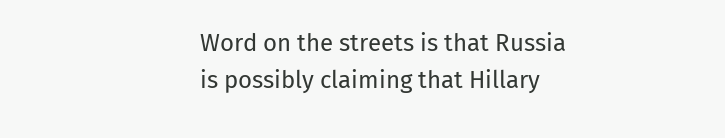Word on the streets is that Russia is possibly claiming that Hillary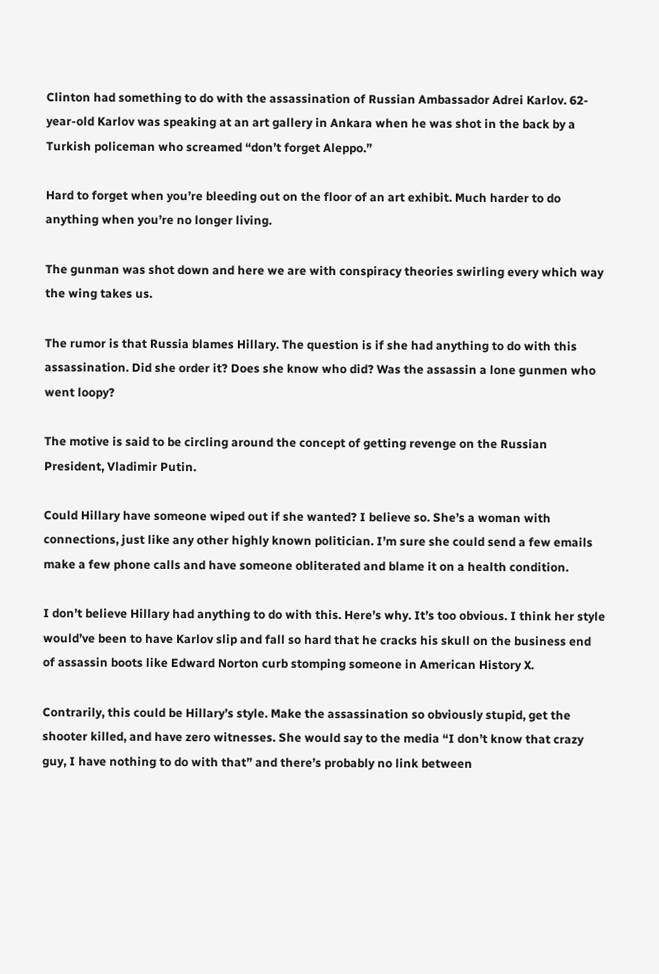Clinton had something to do with the assassination of Russian Ambassador Adrei Karlov. 62-year-old Karlov was speaking at an art gallery in Ankara when he was shot in the back by a Turkish policeman who screamed “don’t forget Aleppo.”

Hard to forget when you’re bleeding out on the floor of an art exhibit. Much harder to do anything when you’re no longer living.

The gunman was shot down and here we are with conspiracy theories swirling every which way the wing takes us.

The rumor is that Russia blames Hillary. The question is if she had anything to do with this assassination. Did she order it? Does she know who did? Was the assassin a lone gunmen who went loopy?

The motive is said to be circling around the concept of getting revenge on the Russian President, Vladimir Putin.

Could Hillary have someone wiped out if she wanted? I believe so. She’s a woman with connections, just like any other highly known politician. I’m sure she could send a few emails make a few phone calls and have someone obliterated and blame it on a health condition.

I don’t believe Hillary had anything to do with this. Here’s why. It’s too obvious. I think her style would’ve been to have Karlov slip and fall so hard that he cracks his skull on the business end of assassin boots like Edward Norton curb stomping someone in American History X.

Contrarily, this could be Hillary’s style. Make the assassination so obviously stupid, get the shooter killed, and have zero witnesses. She would say to the media “I don’t know that crazy guy, I have nothing to do with that” and there’s probably no link between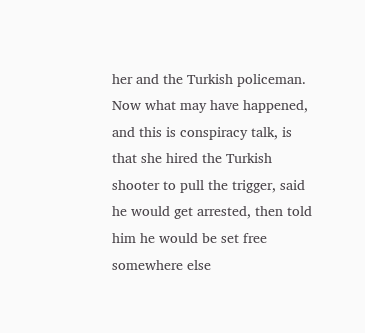her and the Turkish policeman. Now what may have happened, and this is conspiracy talk, is that she hired the Turkish shooter to pull the trigger, said he would get arrested, then told him he would be set free somewhere else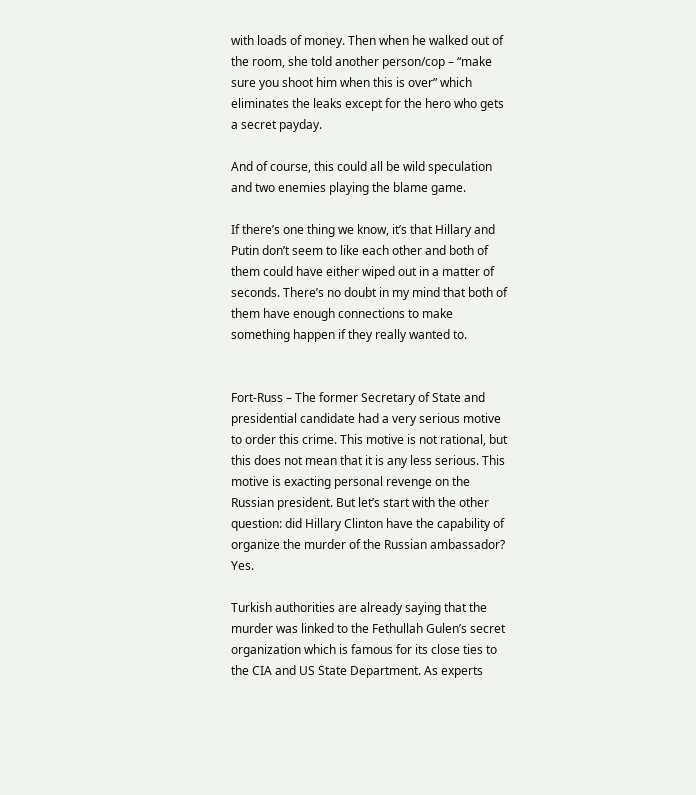with loads of money. Then when he walked out of the room, she told another person/cop – “make sure you shoot him when this is over” which eliminates the leaks except for the hero who gets a secret payday.

And of course, this could all be wild speculation and two enemies playing the blame game.

If there’s one thing we know, it’s that Hillary and Putin don’t seem to like each other and both of them could have either wiped out in a matter of seconds. There’s no doubt in my mind that both of them have enough connections to make something happen if they really wanted to.


Fort-Russ – The former Secretary of State and presidential candidate had a very serious motive to order this crime. This motive is not rational, but this does not mean that it is any less serious. This motive is exacting personal revenge on the Russian president. But let’s start with the other question: did Hillary Clinton have the capability of organize the murder of the Russian ambassador? Yes.

Turkish authorities are already saying that the murder was linked to the Fethullah Gulen’s secret organization which is famous for its close ties to the CIA and US State Department. As experts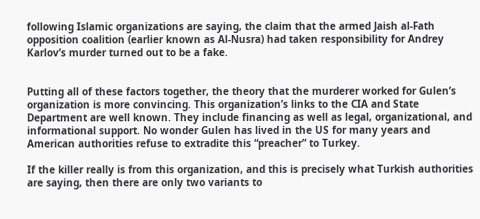following Islamic organizations are saying, the claim that the armed Jaish al-Fath opposition coalition (earlier known as Al-Nusra) had taken responsibility for Andrey Karlov’s murder turned out to be a fake.


Putting all of these factors together, the theory that the murderer worked for Gulen’s organization is more convincing. This organization’s links to the CIA and State Department are well known. They include financing as well as legal, organizational, and informational support. No wonder Gulen has lived in the US for many years and American authorities refuse to extradite this “preacher” to Turkey.

If the killer really is from this organization, and this is precisely what Turkish authorities are saying, then there are only two variants to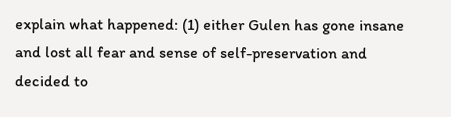explain what happened: (1) either Gulen has gone insane and lost all fear and sense of self-preservation and decided to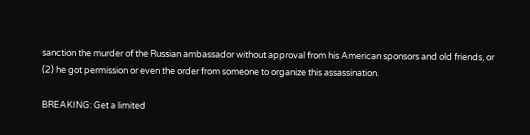sanction the murder of the Russian ambassador without approval from his American sponsors and old friends, or (2) he got permission or even the order from someone to organize this assassination.

BREAKING: Get a limited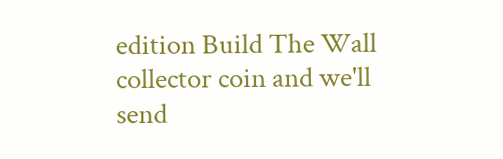edition Build The Wall collector coin and we'll send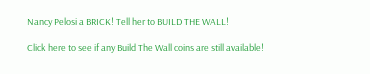Nancy Pelosi a BRICK! Tell her to BUILD THE WALL!

Click here to see if any Build The Wall coins are still available!